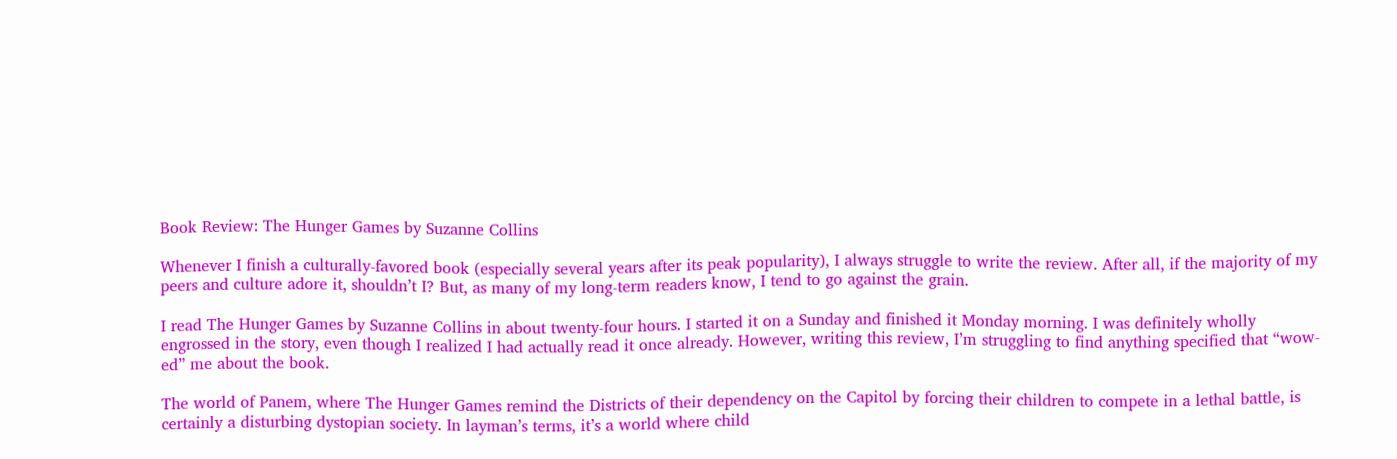Book Review: The Hunger Games by Suzanne Collins

Whenever I finish a culturally-favored book (especially several years after its peak popularity), I always struggle to write the review. After all, if the majority of my peers and culture adore it, shouldn’t I? But, as many of my long-term readers know, I tend to go against the grain.

I read The Hunger Games by Suzanne Collins in about twenty-four hours. I started it on a Sunday and finished it Monday morning. I was definitely wholly engrossed in the story, even though I realized I had actually read it once already. However, writing this review, I’m struggling to find anything specified that “wow-ed” me about the book.

The world of Panem, where The Hunger Games remind the Districts of their dependency on the Capitol by forcing their children to compete in a lethal battle, is certainly a disturbing dystopian society. In layman’s terms, it’s a world where child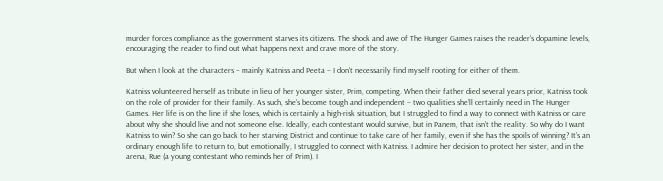murder forces compliance as the government starves its citizens. The shock and awe of The Hunger Games raises the reader’s dopamine levels, encouraging the reader to find out what happens next and crave more of the story.

But when I look at the characters – mainly Katniss and Peeta – I don’t necessarily find myself rooting for either of them.

Katniss volunteered herself as tribute in lieu of her younger sister, Prim, competing. When their father died several years prior, Katniss took on the role of provider for their family. As such, she’s become tough and independent – two qualities she’ll certainly need in The Hunger Games. Her life is on the line if she loses, which is certainly a high-risk situation, but I struggled to find a way to connect with Katniss or care about why she should live and not someone else. Ideally, each contestant would survive, but in Panem, that isn’t the reality. So why do I want Katniss to win? So she can go back to her starving District and continue to take care of her family, even if she has the spoils of winning? It’s an ordinary enough life to return to, but emotionally, I struggled to connect with Katniss. I admire her decision to protect her sister, and in the arena, Rue (a young contestant who reminds her of Prim). I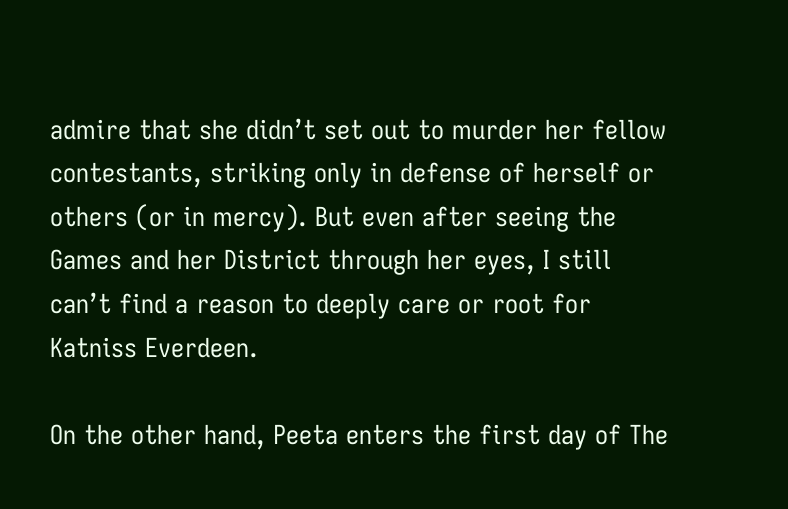admire that she didn’t set out to murder her fellow contestants, striking only in defense of herself or others (or in mercy). But even after seeing the Games and her District through her eyes, I still can’t find a reason to deeply care or root for Katniss Everdeen.

On the other hand, Peeta enters the first day of The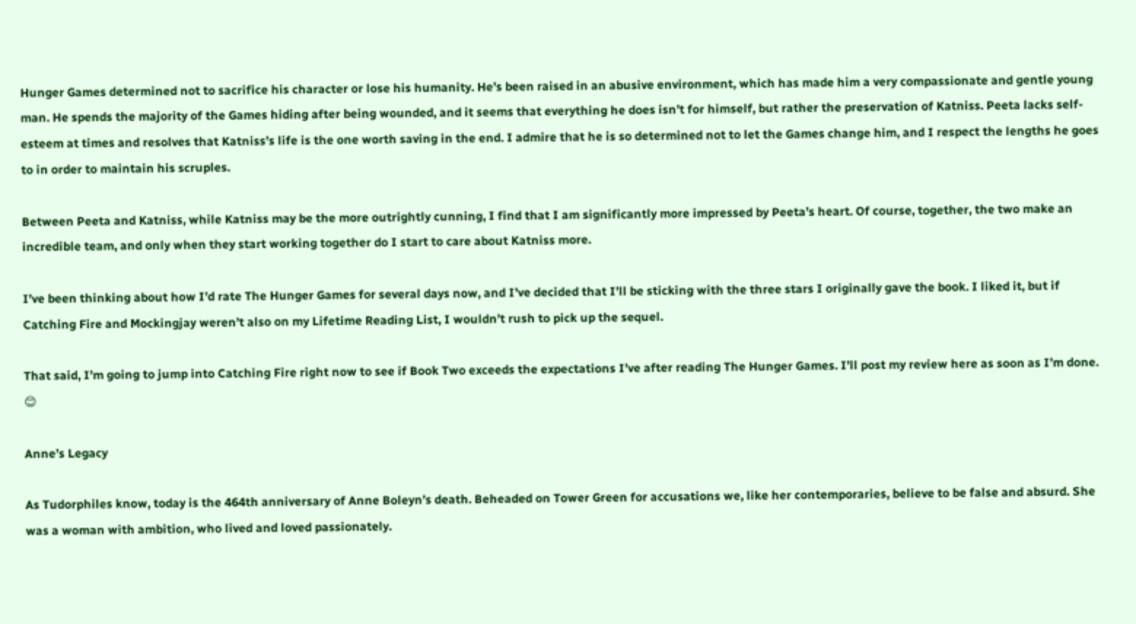Hunger Games determined not to sacrifice his character or lose his humanity. He’s been raised in an abusive environment, which has made him a very compassionate and gentle young man. He spends the majority of the Games hiding after being wounded, and it seems that everything he does isn’t for himself, but rather the preservation of Katniss. Peeta lacks self-esteem at times and resolves that Katniss’s life is the one worth saving in the end. I admire that he is so determined not to let the Games change him, and I respect the lengths he goes to in order to maintain his scruples.

Between Peeta and Katniss, while Katniss may be the more outrightly cunning, I find that I am significantly more impressed by Peeta’s heart. Of course, together, the two make an incredible team, and only when they start working together do I start to care about Katniss more.

I’ve been thinking about how I’d rate The Hunger Games for several days now, and I’ve decided that I’ll be sticking with the three stars I originally gave the book. I liked it, but if Catching Fire and Mockingjay weren’t also on my Lifetime Reading List, I wouldn’t rush to pick up the sequel.

That said, I’m going to jump into Catching Fire right now to see if Book Two exceeds the expectations I’ve after reading The Hunger Games. I’ll post my review here as soon as I’m done. 😊

Anne’s Legacy

As Tudorphiles know, today is the 464th anniversary of Anne Boleyn’s death. Beheaded on Tower Green for accusations we, like her contemporaries, believe to be false and absurd. She was a woman with ambition, who lived and loved passionately.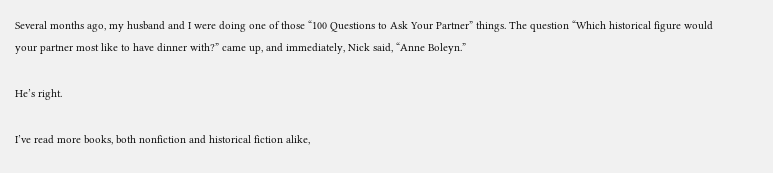Several months ago, my husband and I were doing one of those “100 Questions to Ask Your Partner” things. The question “Which historical figure would your partner most like to have dinner with?” came up, and immediately, Nick said, “Anne Boleyn.”

He’s right.

I’ve read more books, both nonfiction and historical fiction alike,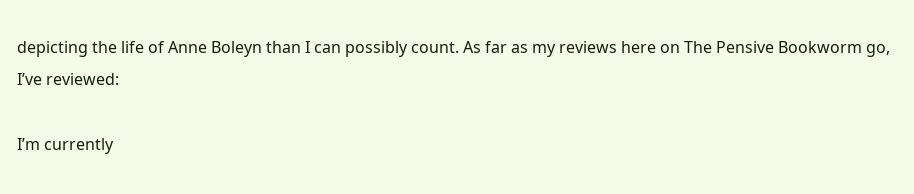depicting the life of Anne Boleyn than I can possibly count. As far as my reviews here on The Pensive Bookworm go, I’ve reviewed:

I’m currently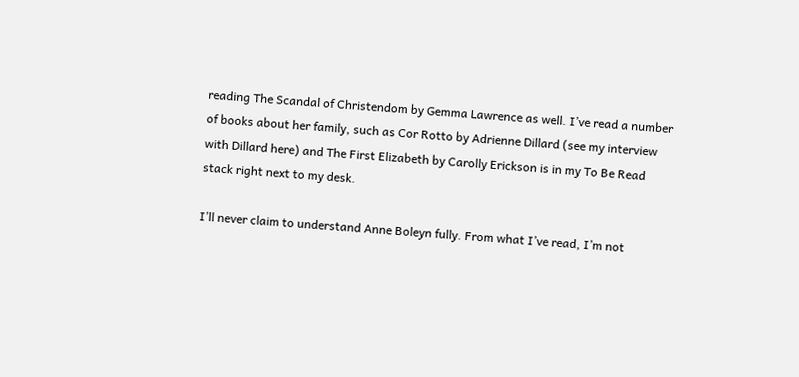reading The Scandal of Christendom by Gemma Lawrence as well. I’ve read a number of books about her family, such as Cor Rotto by Adrienne Dillard (see my interview with Dillard here) and The First Elizabeth by Carolly Erickson is in my To Be Read stack right next to my desk.

I’ll never claim to understand Anne Boleyn fully. From what I’ve read, I’m not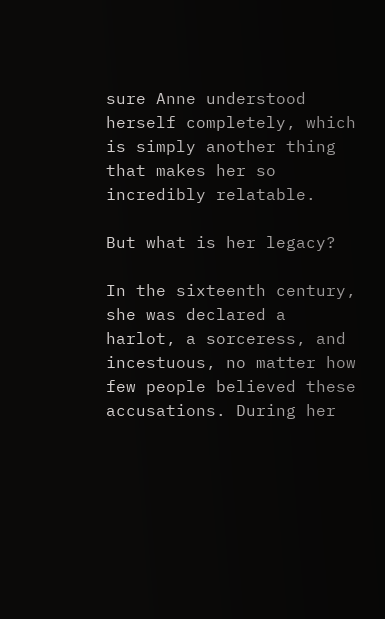sure Anne understood herself completely, which is simply another thing that makes her so incredibly relatable.

But what is her legacy?

In the sixteenth century, she was declared a harlot, a sorceress, and incestuous, no matter how few people believed these accusations. During her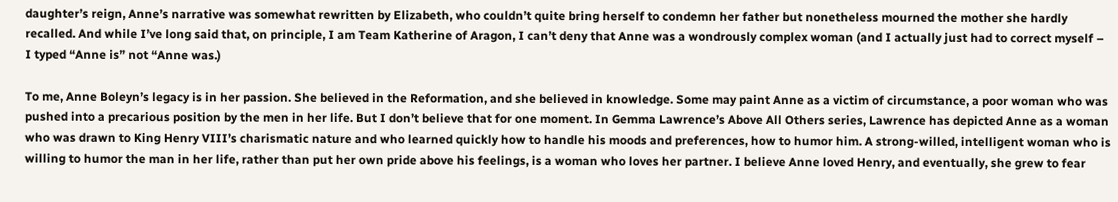daughter’s reign, Anne’s narrative was somewhat rewritten by Elizabeth, who couldn’t quite bring herself to condemn her father but nonetheless mourned the mother she hardly recalled. And while I’ve long said that, on principle, I am Team Katherine of Aragon, I can’t deny that Anne was a wondrously complex woman (and I actually just had to correct myself – I typed “Anne is” not “Anne was.)

To me, Anne Boleyn’s legacy is in her passion. She believed in the Reformation, and she believed in knowledge. Some may paint Anne as a victim of circumstance, a poor woman who was pushed into a precarious position by the men in her life. But I don’t believe that for one moment. In Gemma Lawrence’s Above All Others series, Lawrence has depicted Anne as a woman who was drawn to King Henry VIII’s charismatic nature and who learned quickly how to handle his moods and preferences, how to humor him. A strong-willed, intelligent woman who is willing to humor the man in her life, rather than put her own pride above his feelings, is a woman who loves her partner. I believe Anne loved Henry, and eventually, she grew to fear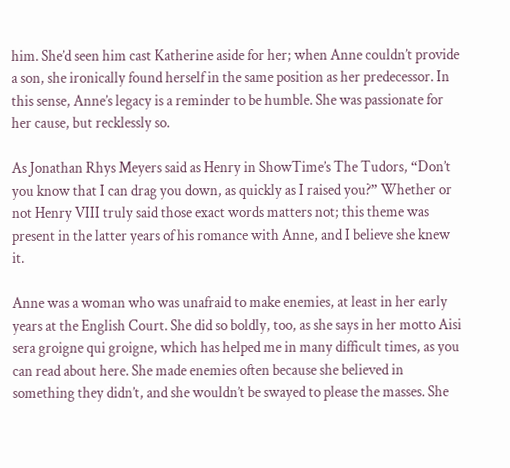him. She’d seen him cast Katherine aside for her; when Anne couldn’t provide a son, she ironically found herself in the same position as her predecessor. In this sense, Anne’s legacy is a reminder to be humble. She was passionate for her cause, but recklessly so.

As Jonathan Rhys Meyers said as Henry in ShowTime’s The Tudors, “Don’t you know that I can drag you down, as quickly as I raised you?” Whether or not Henry VIII truly said those exact words matters not; this theme was present in the latter years of his romance with Anne, and I believe she knew it.

Anne was a woman who was unafraid to make enemies, at least in her early years at the English Court. She did so boldly, too, as she says in her motto Aisi sera groigne qui groigne, which has helped me in many difficult times, as you can read about here. She made enemies often because she believed in something they didn’t, and she wouldn’t be swayed to please the masses. She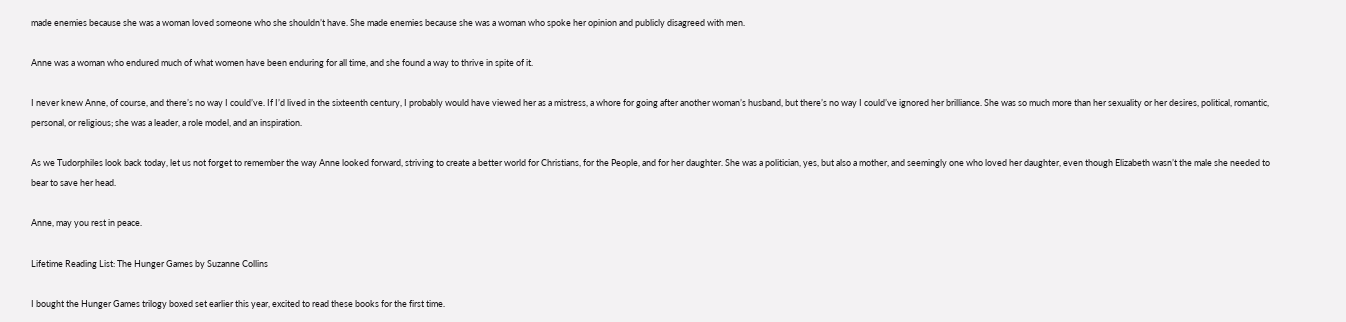made enemies because she was a woman loved someone who she shouldn’t have. She made enemies because she was a woman who spoke her opinion and publicly disagreed with men.

Anne was a woman who endured much of what women have been enduring for all time, and she found a way to thrive in spite of it.

I never knew Anne, of course, and there’s no way I could’ve. If I’d lived in the sixteenth century, I probably would have viewed her as a mistress, a whore for going after another woman’s husband, but there’s no way I could’ve ignored her brilliance. She was so much more than her sexuality or her desires, political, romantic, personal, or religious; she was a leader, a role model, and an inspiration.

As we Tudorphiles look back today, let us not forget to remember the way Anne looked forward, striving to create a better world for Christians, for the People, and for her daughter. She was a politician, yes, but also a mother, and seemingly one who loved her daughter, even though Elizabeth wasn’t the male she needed to bear to save her head.

Anne, may you rest in peace.

Lifetime Reading List: The Hunger Games by Suzanne Collins

I bought the Hunger Games trilogy boxed set earlier this year, excited to read these books for the first time.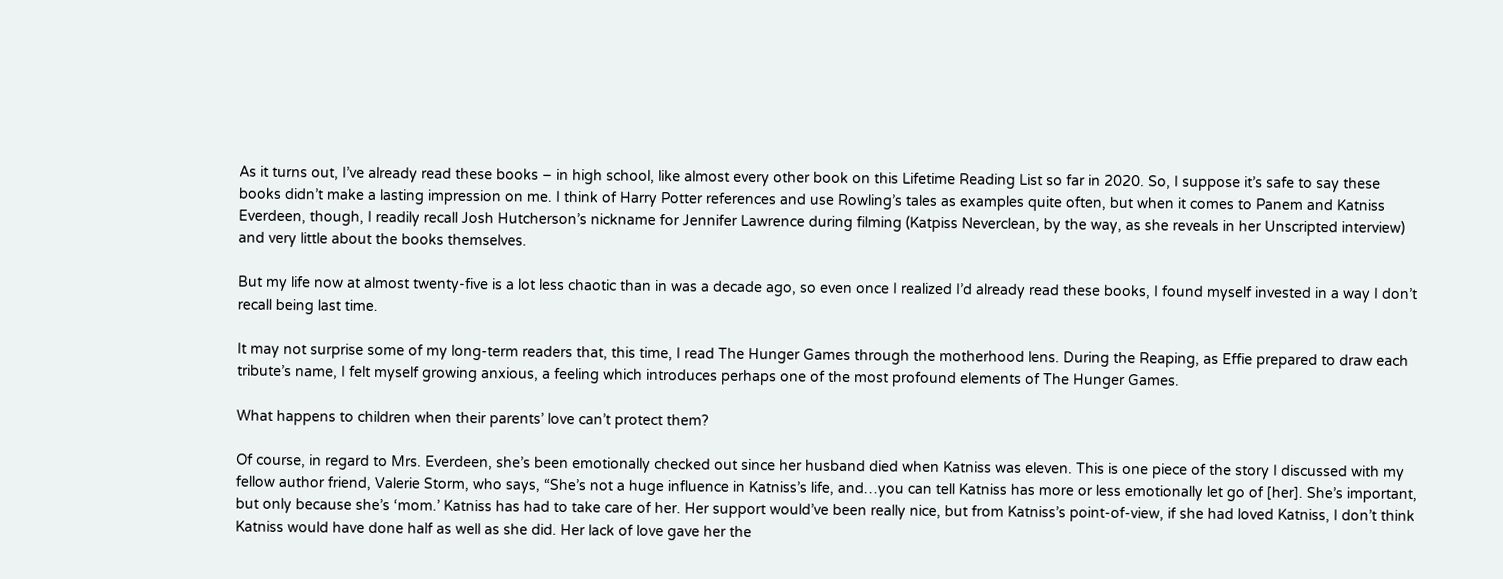As it turns out, I’ve already read these books – in high school, like almost every other book on this Lifetime Reading List so far in 2020. So, I suppose it’s safe to say these books didn’t make a lasting impression on me. I think of Harry Potter references and use Rowling’s tales as examples quite often, but when it comes to Panem and Katniss Everdeen, though, I readily recall Josh Hutcherson’s nickname for Jennifer Lawrence during filming (Katpiss Neverclean, by the way, as she reveals in her Unscripted interview) and very little about the books themselves.

But my life now at almost twenty-five is a lot less chaotic than in was a decade ago, so even once I realized I’d already read these books, I found myself invested in a way I don’t recall being last time.

It may not surprise some of my long-term readers that, this time, I read The Hunger Games through the motherhood lens. During the Reaping, as Effie prepared to draw each tribute’s name, I felt myself growing anxious, a feeling which introduces perhaps one of the most profound elements of The Hunger Games.

What happens to children when their parents’ love can’t protect them?

Of course, in regard to Mrs. Everdeen, she’s been emotionally checked out since her husband died when Katniss was eleven. This is one piece of the story I discussed with my fellow author friend, Valerie Storm, who says, “She’s not a huge influence in Katniss’s life, and…you can tell Katniss has more or less emotionally let go of [her]. She’s important, but only because she’s ‘mom.’ Katniss has had to take care of her. Her support would’ve been really nice, but from Katniss’s point-of-view, if she had loved Katniss, I don’t think Katniss would have done half as well as she did. Her lack of love gave her the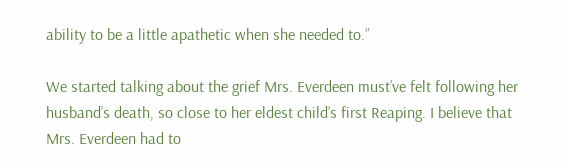ability to be a little apathetic when she needed to.”

We started talking about the grief Mrs. Everdeen must’ve felt following her husband’s death, so close to her eldest child’s first Reaping. I believe that Mrs. Everdeen had to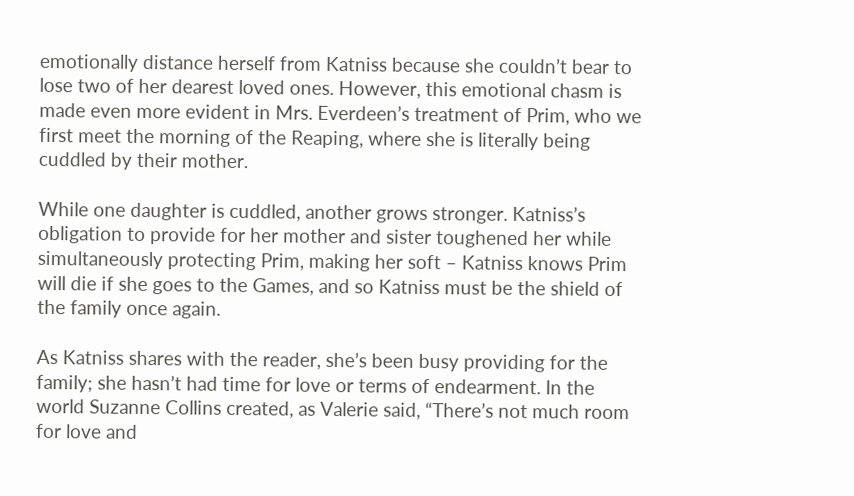emotionally distance herself from Katniss because she couldn’t bear to lose two of her dearest loved ones. However, this emotional chasm is made even more evident in Mrs. Everdeen’s treatment of Prim, who we first meet the morning of the Reaping, where she is literally being cuddled by their mother.

While one daughter is cuddled, another grows stronger. Katniss’s obligation to provide for her mother and sister toughened her while simultaneously protecting Prim, making her soft – Katniss knows Prim will die if she goes to the Games, and so Katniss must be the shield of the family once again.

As Katniss shares with the reader, she’s been busy providing for the family; she hasn’t had time for love or terms of endearment. In the world Suzanne Collins created, as Valerie said, “There’s not much room for love and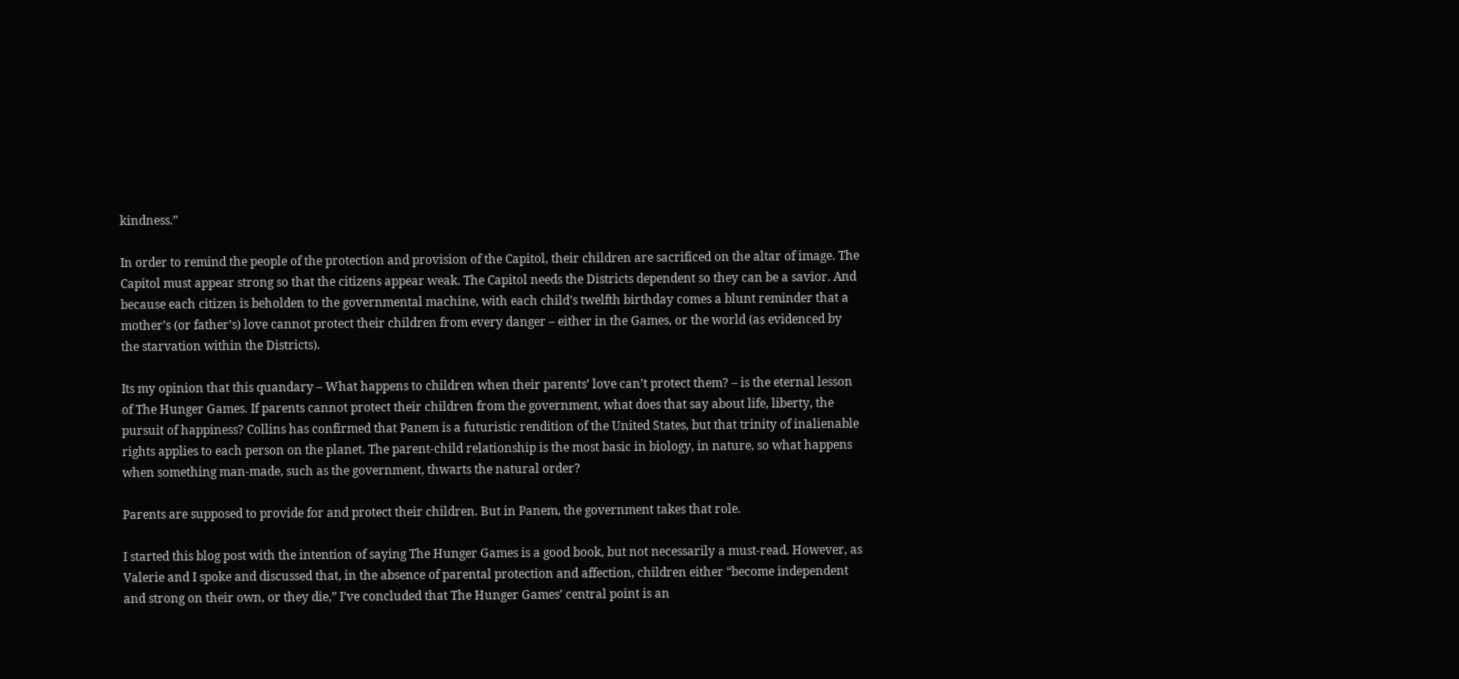kindness.”

In order to remind the people of the protection and provision of the Capitol, their children are sacrificed on the altar of image. The Capitol must appear strong so that the citizens appear weak. The Capitol needs the Districts dependent so they can be a savior. And because each citizen is beholden to the governmental machine, with each child’s twelfth birthday comes a blunt reminder that a mother’s (or father’s) love cannot protect their children from every danger – either in the Games, or the world (as evidenced by the starvation within the Districts).

Its my opinion that this quandary – What happens to children when their parents’ love can’t protect them? – is the eternal lesson of The Hunger Games. If parents cannot protect their children from the government, what does that say about life, liberty, the pursuit of happiness? Collins has confirmed that Panem is a futuristic rendition of the United States, but that trinity of inalienable rights applies to each person on the planet. The parent-child relationship is the most basic in biology, in nature, so what happens when something man-made, such as the government, thwarts the natural order?

Parents are supposed to provide for and protect their children. But in Panem, the government takes that role.

I started this blog post with the intention of saying The Hunger Games is a good book, but not necessarily a must-read. However, as Valerie and I spoke and discussed that, in the absence of parental protection and affection, children either “become independent and strong on their own, or they die,” I’ve concluded that The Hunger Games’ central point is an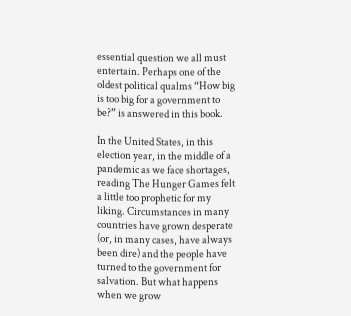essential question we all must entertain. Perhaps one of the oldest political qualms “How big is too big for a government to be?” is answered in this book.

In the United States, in this election year, in the middle of a pandemic as we face shortages, reading The Hunger Games felt a little too prophetic for my liking. Circumstances in many countries have grown desperate (or, in many cases, have always been dire) and the people have turned to the government for salvation. But what happens when we grow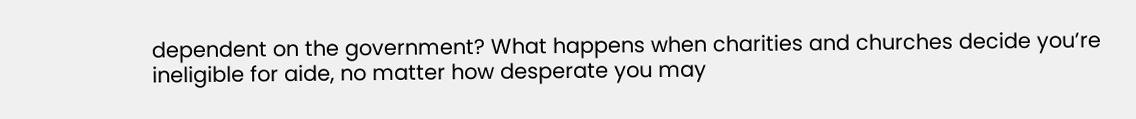dependent on the government? What happens when charities and churches decide you’re ineligible for aide, no matter how desperate you may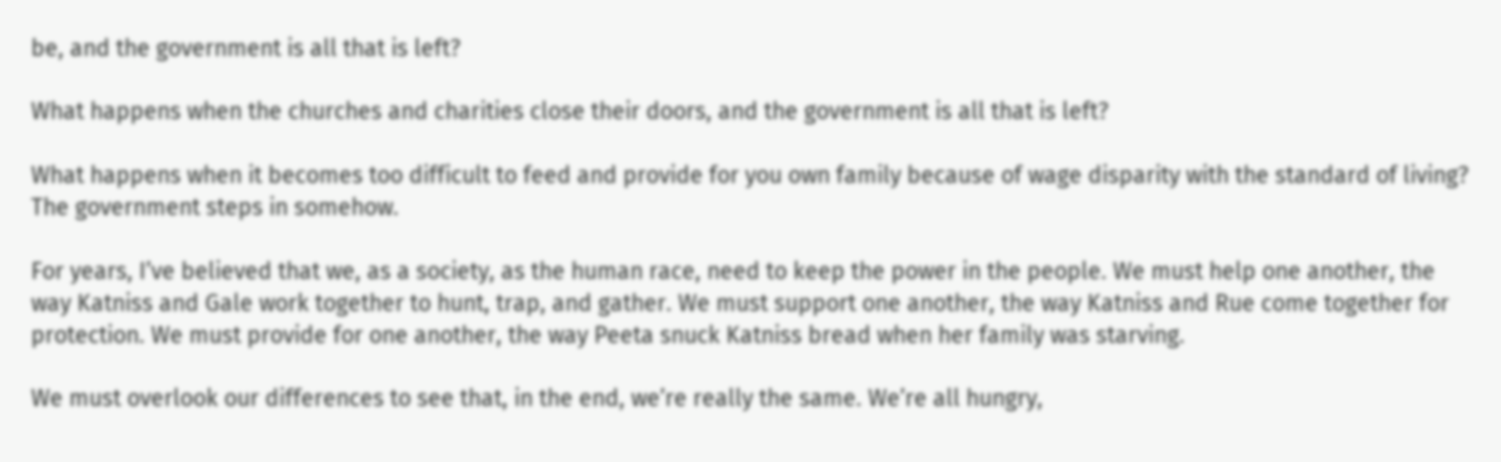be, and the government is all that is left?

What happens when the churches and charities close their doors, and the government is all that is left?

What happens when it becomes too difficult to feed and provide for you own family because of wage disparity with the standard of living? The government steps in somehow.

For years, I’ve believed that we, as a society, as the human race, need to keep the power in the people. We must help one another, the way Katniss and Gale work together to hunt, trap, and gather. We must support one another, the way Katniss and Rue come together for protection. We must provide for one another, the way Peeta snuck Katniss bread when her family was starving.

We must overlook our differences to see that, in the end, we’re really the same. We’re all hungry,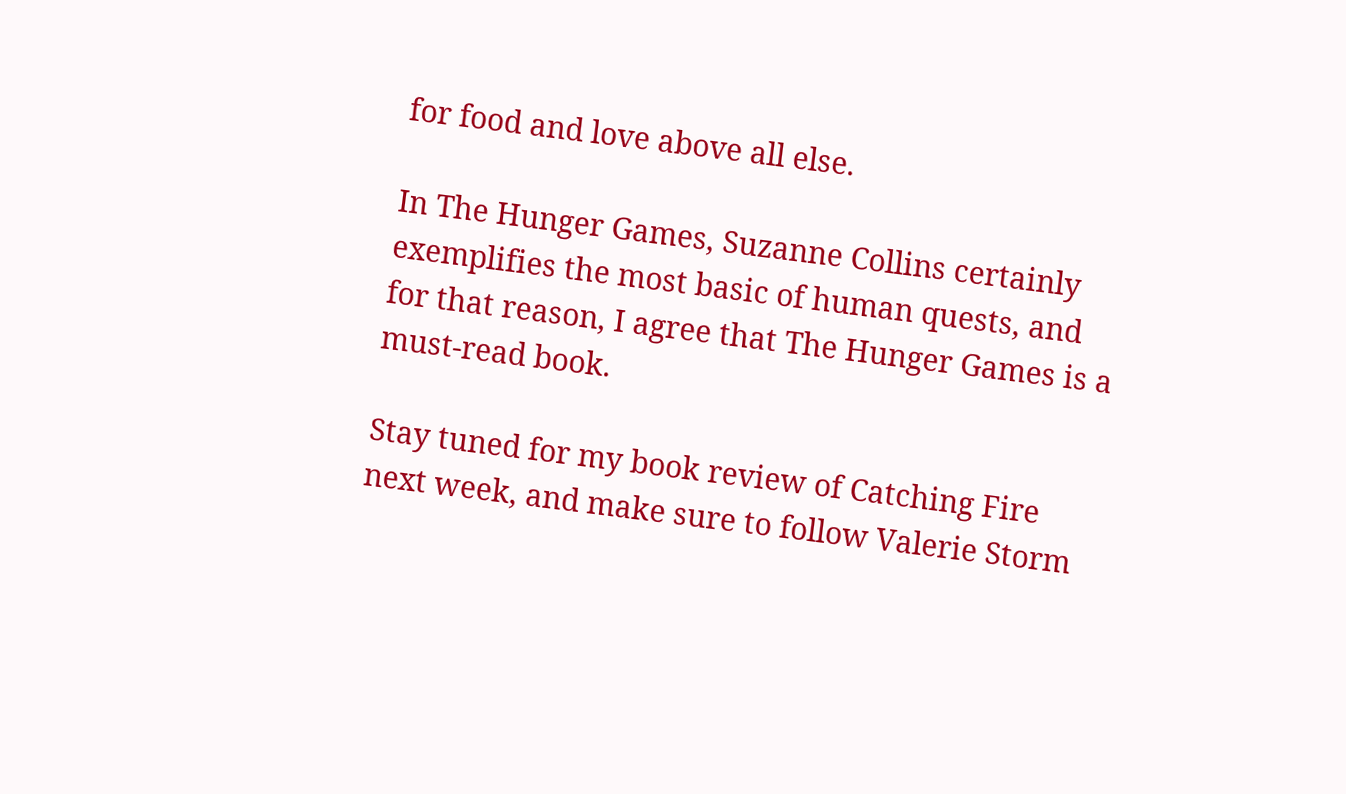for food and love above all else.

In The Hunger Games, Suzanne Collins certainly exemplifies the most basic of human quests, and for that reason, I agree that The Hunger Games is a must-read book.

Stay tuned for my book review of Catching Fire next week, and make sure to follow Valerie Storm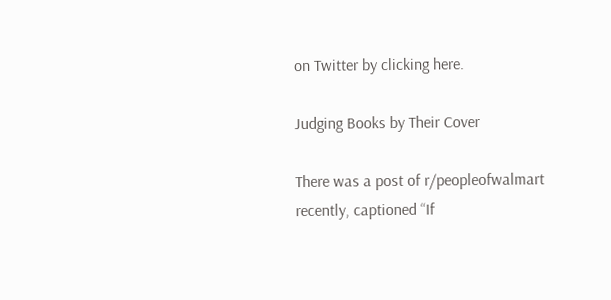on Twitter by clicking here.

Judging Books by Their Cover

There was a post of r/peopleofwalmart recently, captioned “If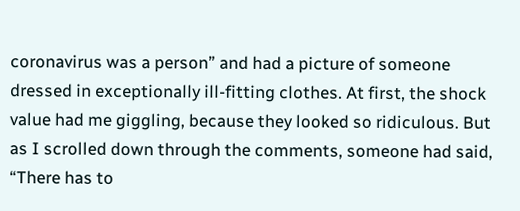coronavirus was a person” and had a picture of someone dressed in exceptionally ill-fitting clothes. At first, the shock value had me giggling, because they looked so ridiculous. But as I scrolled down through the comments, someone had said, “There has to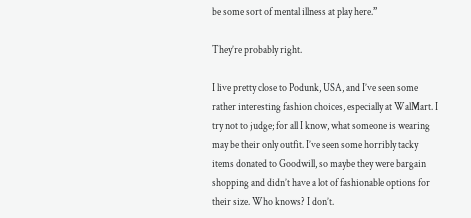be some sort of mental illness at play here.”

They’re probably right.

I live pretty close to Podunk, USA, and I’ve seen some rather interesting fashion choices, especially at WalMart. I try not to judge; for all I know, what someone is wearing may be their only outfit. I’ve seen some horribly tacky items donated to Goodwill, so maybe they were bargain shopping and didn’t have a lot of fashionable options for their size. Who knows? I don’t.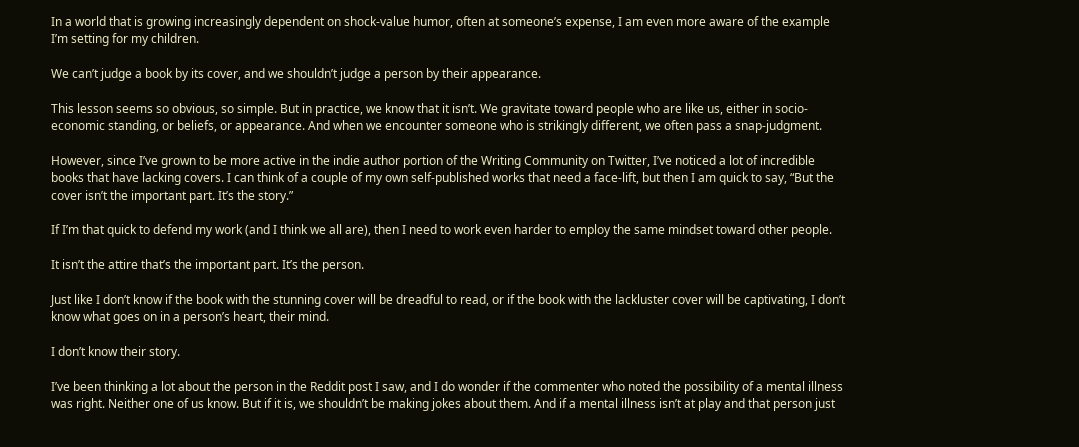In a world that is growing increasingly dependent on shock-value humor, often at someone’s expense, I am even more aware of the example I’m setting for my children.

We can’t judge a book by its cover, and we shouldn’t judge a person by their appearance.

This lesson seems so obvious, so simple. But in practice, we know that it isn’t. We gravitate toward people who are like us, either in socio-economic standing, or beliefs, or appearance. And when we encounter someone who is strikingly different, we often pass a snap-judgment.

However, since I’ve grown to be more active in the indie author portion of the Writing Community on Twitter, I’ve noticed a lot of incredible books that have lacking covers. I can think of a couple of my own self-published works that need a face-lift, but then I am quick to say, “But the cover isn’t the important part. It’s the story.”

If I’m that quick to defend my work (and I think we all are), then I need to work even harder to employ the same mindset toward other people.

It isn’t the attire that’s the important part. It’s the person.

Just like I don’t know if the book with the stunning cover will be dreadful to read, or if the book with the lackluster cover will be captivating, I don’t know what goes on in a person’s heart, their mind.

I don’t know their story.

I’ve been thinking a lot about the person in the Reddit post I saw, and I do wonder if the commenter who noted the possibility of a mental illness was right. Neither one of us know. But if it is, we shouldn’t be making jokes about them. And if a mental illness isn’t at play and that person just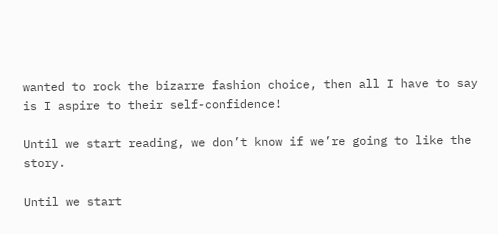wanted to rock the bizarre fashion choice, then all I have to say is I aspire to their self-confidence!

Until we start reading, we don’t know if we’re going to like the story.

Until we start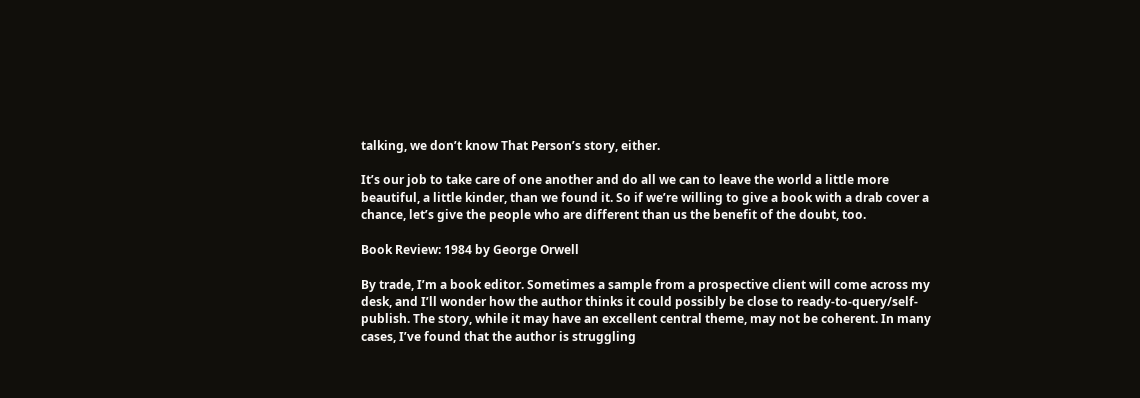talking, we don’t know That Person’s story, either.

It’s our job to take care of one another and do all we can to leave the world a little more beautiful, a little kinder, than we found it. So if we’re willing to give a book with a drab cover a chance, let’s give the people who are different than us the benefit of the doubt, too.

Book Review: 1984 by George Orwell

By trade, I’m a book editor. Sometimes a sample from a prospective client will come across my desk, and I’ll wonder how the author thinks it could possibly be close to ready-to-query/self-publish. The story, while it may have an excellent central theme, may not be coherent. In many cases, I’ve found that the author is struggling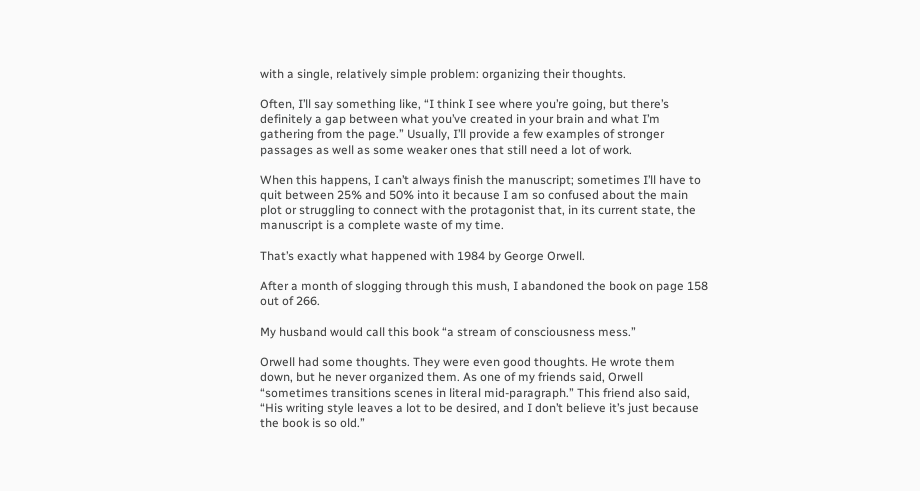with a single, relatively simple problem: organizing their thoughts.

Often, I’ll say something like, “I think I see where you’re going, but there’s definitely a gap between what you’ve created in your brain and what I’m gathering from the page.” Usually, I’ll provide a few examples of stronger passages as well as some weaker ones that still need a lot of work.

When this happens, I can’t always finish the manuscript; sometimes I’ll have to quit between 25% and 50% into it because I am so confused about the main plot or struggling to connect with the protagonist that, in its current state, the manuscript is a complete waste of my time.

That’s exactly what happened with 1984 by George Orwell.

After a month of slogging through this mush, I abandoned the book on page 158 out of 266.

My husband would call this book “a stream of consciousness mess.”

Orwell had some thoughts. They were even good thoughts. He wrote them down, but he never organized them. As one of my friends said, Orwell “sometimes transitions scenes in literal mid-paragraph.” This friend also said, “His writing style leaves a lot to be desired, and I don’t believe it’s just because the book is so old.”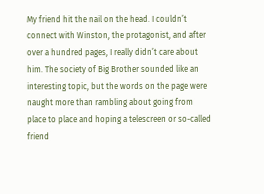My friend hit the nail on the head. I couldn’t connect with Winston, the protagonist, and after over a hundred pages, I really didn’t care about him. The society of Big Brother sounded like an interesting topic, but the words on the page were naught more than rambling about going from place to place and hoping a telescreen or so-called friend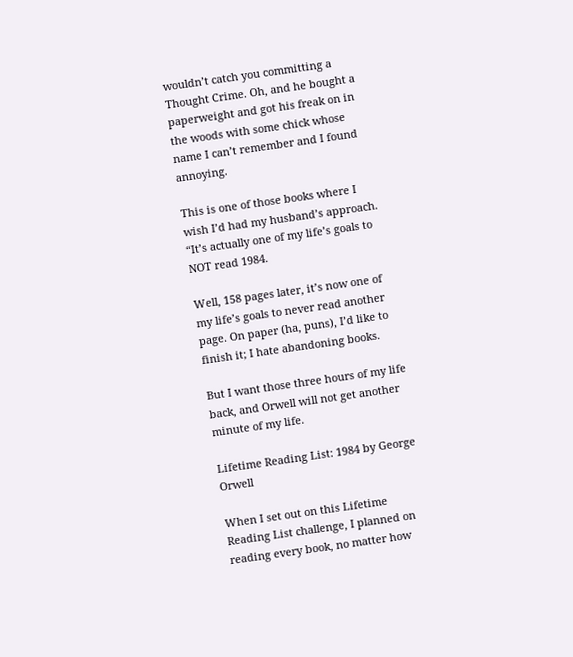wouldn’t catch you committing a Thought Crime. Oh, and he bought a paperweight and got his freak on in the woods with some chick whose name I can’t remember and I found annoying.

This is one of those books where I wish I’d had my husband’s approach. “It’s actually one of my life’s goals to NOT read 1984.

Well, 158 pages later, it’s now one of my life’s goals to never read another page. On paper (ha, puns), I’d like to finish it; I hate abandoning books.

But I want those three hours of my life back, and Orwell will not get another minute of my life.

Lifetime Reading List: 1984 by George Orwell

When I set out on this Lifetime Reading List challenge, I planned on reading every book, no matter how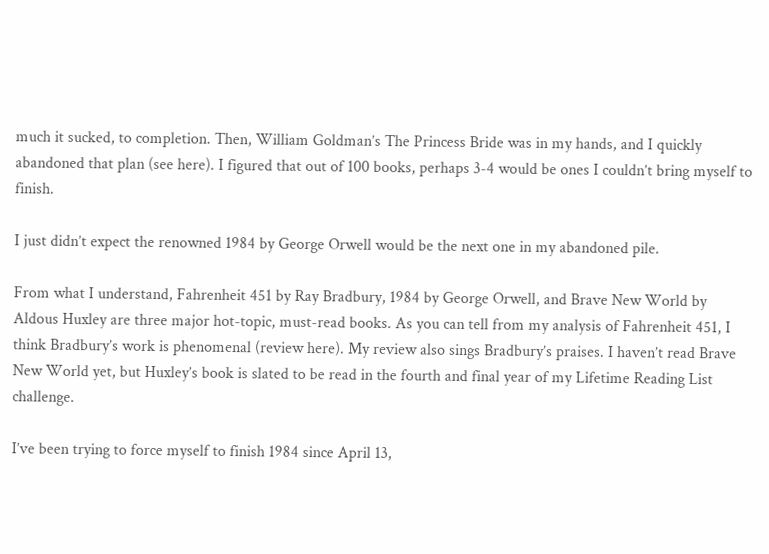much it sucked, to completion. Then, William Goldman’s The Princess Bride was in my hands, and I quickly abandoned that plan (see here). I figured that out of 100 books, perhaps 3-4 would be ones I couldn’t bring myself to finish.

I just didn’t expect the renowned 1984 by George Orwell would be the next one in my abandoned pile.

From what I understand, Fahrenheit 451 by Ray Bradbury, 1984 by George Orwell, and Brave New World by Aldous Huxley are three major hot-topic, must-read books. As you can tell from my analysis of Fahrenheit 451, I think Bradbury’s work is phenomenal (review here). My review also sings Bradbury’s praises. I haven’t read Brave New World yet, but Huxley’s book is slated to be read in the fourth and final year of my Lifetime Reading List challenge.

I’ve been trying to force myself to finish 1984 since April 13,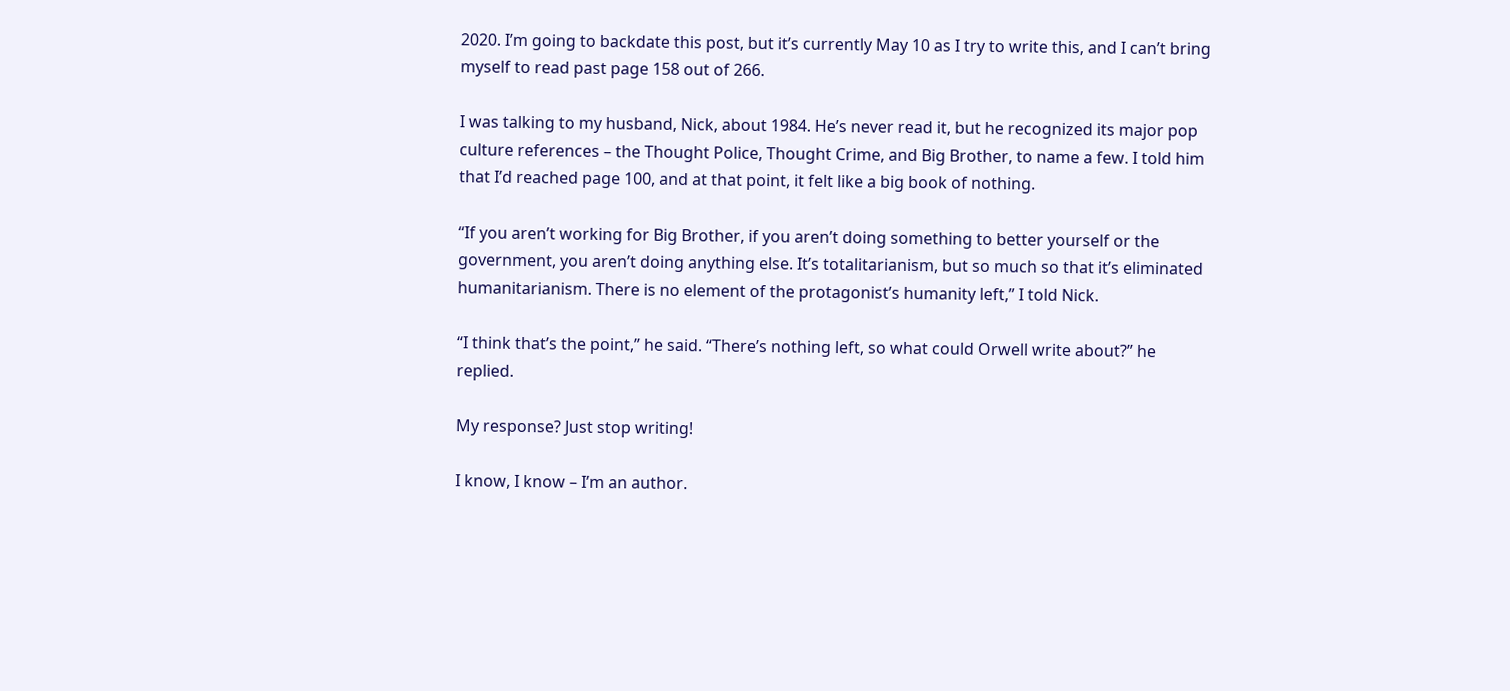2020. I’m going to backdate this post, but it’s currently May 10 as I try to write this, and I can’t bring myself to read past page 158 out of 266.

I was talking to my husband, Nick, about 1984. He’s never read it, but he recognized its major pop culture references – the Thought Police, Thought Crime, and Big Brother, to name a few. I told him that I’d reached page 100, and at that point, it felt like a big book of nothing.

“If you aren’t working for Big Brother, if you aren’t doing something to better yourself or the government, you aren’t doing anything else. It’s totalitarianism, but so much so that it’s eliminated humanitarianism. There is no element of the protagonist’s humanity left,” I told Nick.

“I think that’s the point,” he said. “There’s nothing left, so what could Orwell write about?” he replied.

My response? Just stop writing!

I know, I know – I’m an author.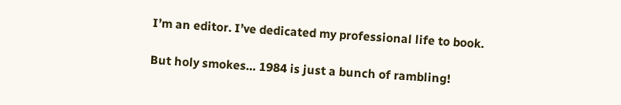I’m an editor. I’ve dedicated my professional life to book.

But holy smokes… 1984 is just a bunch of rambling!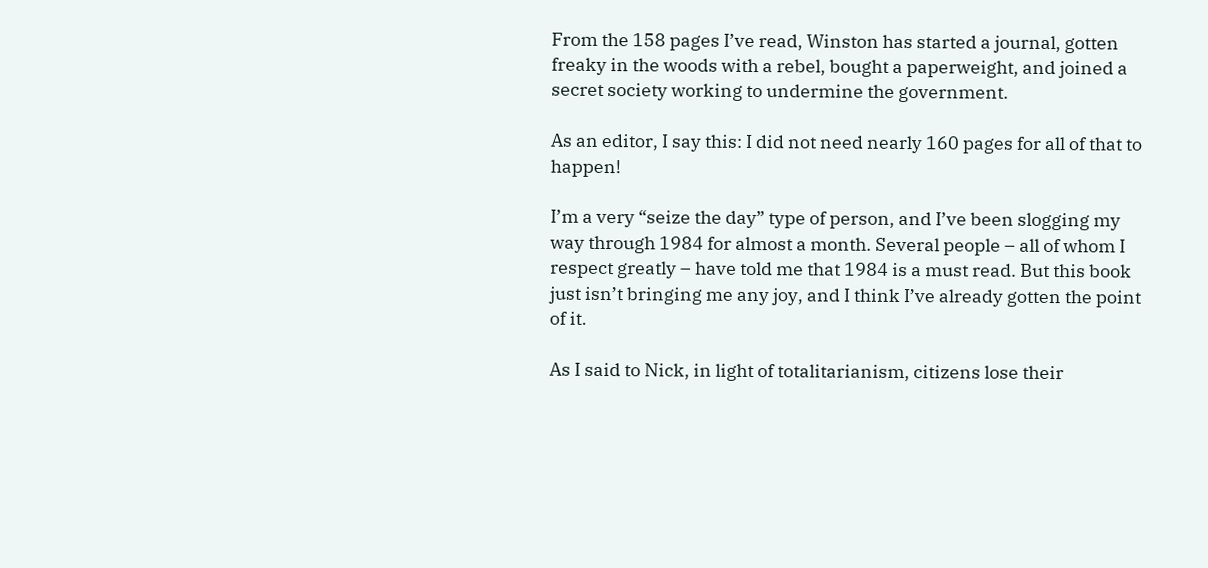From the 158 pages I’ve read, Winston has started a journal, gotten freaky in the woods with a rebel, bought a paperweight, and joined a secret society working to undermine the government.

As an editor, I say this: I did not need nearly 160 pages for all of that to happen!

I’m a very “seize the day” type of person, and I’ve been slogging my way through 1984 for almost a month. Several people – all of whom I respect greatly – have told me that 1984 is a must read. But this book just isn’t bringing me any joy, and I think I’ve already gotten the point of it.

As I said to Nick, in light of totalitarianism, citizens lose their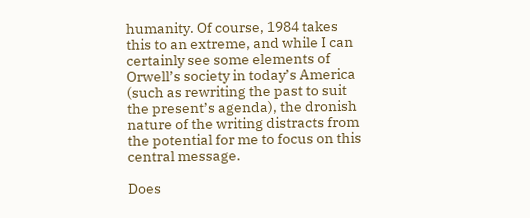humanity. Of course, 1984 takes this to an extreme, and while I can certainly see some elements of Orwell’s society in today’s America (such as rewriting the past to suit the present’s agenda), the dronish nature of the writing distracts from the potential for me to focus on this central message.

Does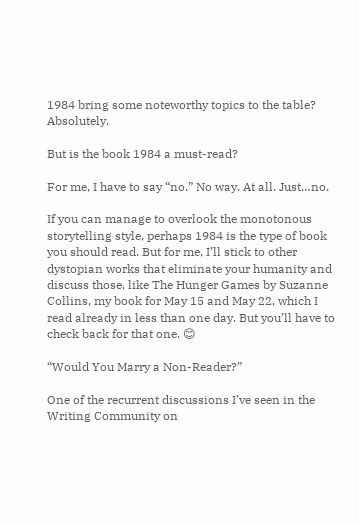1984 bring some noteworthy topics to the table? Absolutely.

But is the book 1984 a must-read?

For me, I have to say “no.” No way. At all. Just…no.

If you can manage to overlook the monotonous storytelling style, perhaps 1984 is the type of book you should read. But for me, I’ll stick to other dystopian works that eliminate your humanity and discuss those, like The Hunger Games by Suzanne Collins, my book for May 15 and May 22, which I read already in less than one day. But you’ll have to check back for that one. 😊

“Would You Marry a Non-Reader?”

One of the recurrent discussions I’ve seen in the Writing Community on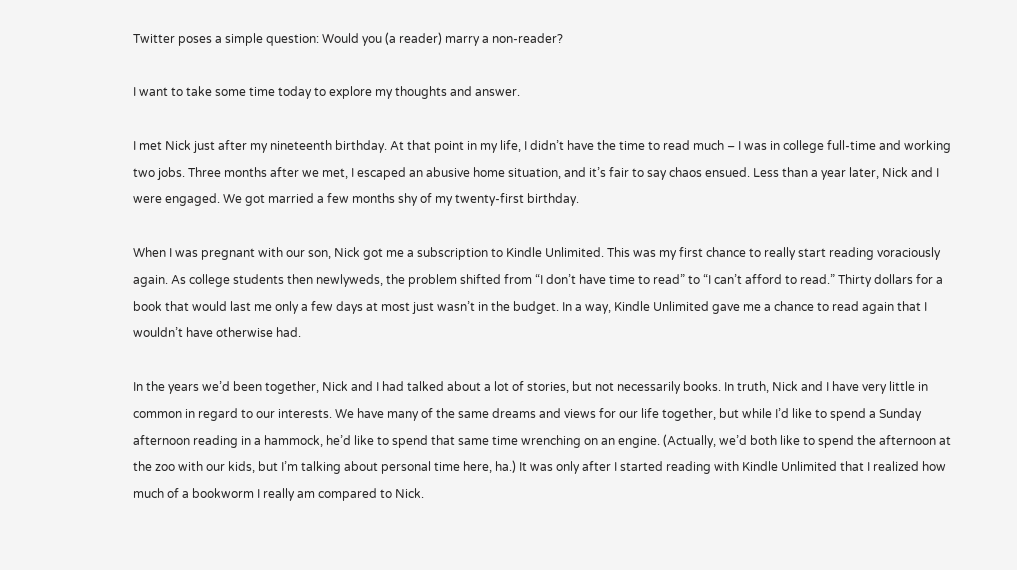Twitter poses a simple question: Would you (a reader) marry a non-reader?

I want to take some time today to explore my thoughts and answer.

I met Nick just after my nineteenth birthday. At that point in my life, I didn’t have the time to read much – I was in college full-time and working two jobs. Three months after we met, I escaped an abusive home situation, and it’s fair to say chaos ensued. Less than a year later, Nick and I were engaged. We got married a few months shy of my twenty-first birthday.

When I was pregnant with our son, Nick got me a subscription to Kindle Unlimited. This was my first chance to really start reading voraciously again. As college students then newlyweds, the problem shifted from “I don’t have time to read” to “I can’t afford to read.” Thirty dollars for a book that would last me only a few days at most just wasn’t in the budget. In a way, Kindle Unlimited gave me a chance to read again that I wouldn’t have otherwise had.

In the years we’d been together, Nick and I had talked about a lot of stories, but not necessarily books. In truth, Nick and I have very little in common in regard to our interests. We have many of the same dreams and views for our life together, but while I’d like to spend a Sunday afternoon reading in a hammock, he’d like to spend that same time wrenching on an engine. (Actually, we’d both like to spend the afternoon at the zoo with our kids, but I’m talking about personal time here, ha.) It was only after I started reading with Kindle Unlimited that I realized how much of a bookworm I really am compared to Nick.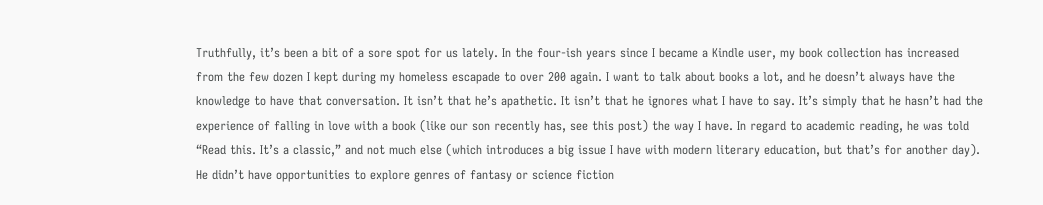Truthfully, it’s been a bit of a sore spot for us lately. In the four-ish years since I became a Kindle user, my book collection has increased from the few dozen I kept during my homeless escapade to over 200 again. I want to talk about books a lot, and he doesn’t always have the knowledge to have that conversation. It isn’t that he’s apathetic. It isn’t that he ignores what I have to say. It’s simply that he hasn’t had the experience of falling in love with a book (like our son recently has, see this post) the way I have. In regard to academic reading, he was told “Read this. It’s a classic,” and not much else (which introduces a big issue I have with modern literary education, but that’s for another day). He didn’t have opportunities to explore genres of fantasy or science fiction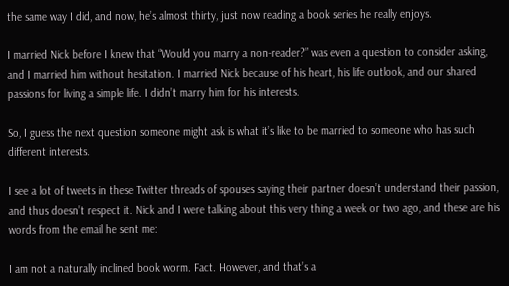the same way I did, and now, he’s almost thirty, just now reading a book series he really enjoys.

I married Nick before I knew that “Would you marry a non-reader?” was even a question to consider asking, and I married him without hesitation. I married Nick because of his heart, his life outlook, and our shared passions for living a simple life. I didn’t marry him for his interests.

So, I guess the next question someone might ask is what it’s like to be married to someone who has such different interests.

I see a lot of tweets in these Twitter threads of spouses saying their partner doesn’t understand their passion, and thus doesn’t respect it. Nick and I were talking about this very thing a week or two ago, and these are his words from the email he sent me:

I am not a naturally inclined book worm. Fact. However, and that’s a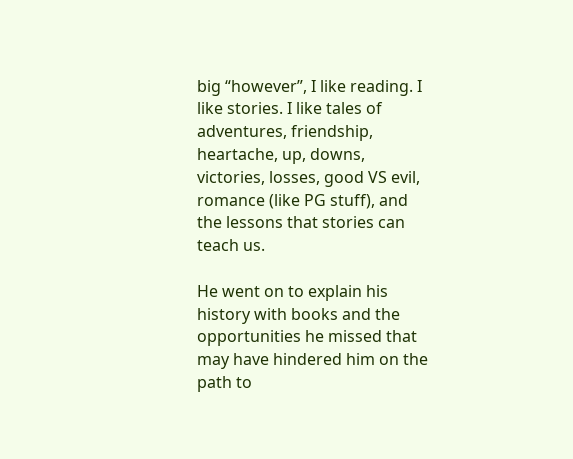big “however”, I like reading. I like stories. I like tales of adventures, friendship, heartache, up, downs, victories, losses, good VS evil, romance (like PG stuff), and the lessons that stories can teach us.

He went on to explain his history with books and the opportunities he missed that may have hindered him on the path to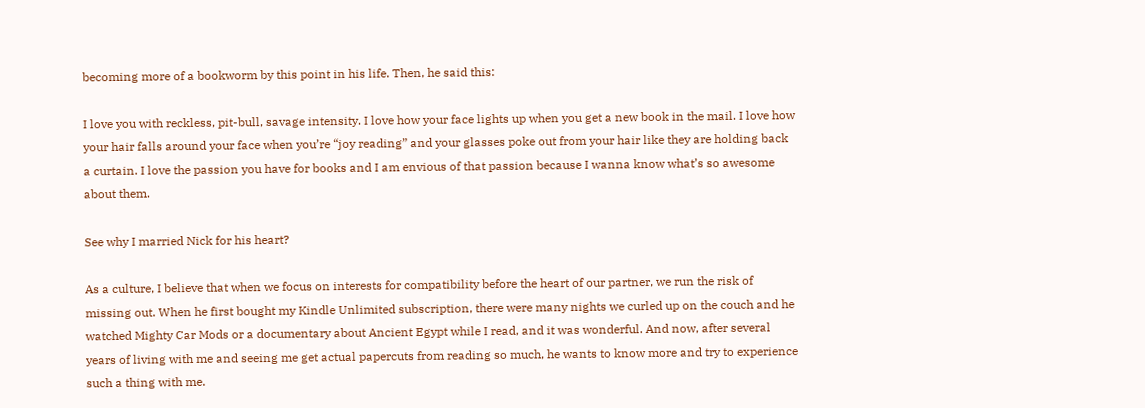becoming more of a bookworm by this point in his life. Then, he said this:

I love you with reckless, pit-bull, savage intensity. I love how your face lights up when you get a new book in the mail. I love how your hair falls around your face when you’re “joy reading” and your glasses poke out from your hair like they are holding back a curtain. I love the passion you have for books and I am envious of that passion because I wanna know what’s so awesome about them.

See why I married Nick for his heart?

As a culture, I believe that when we focus on interests for compatibility before the heart of our partner, we run the risk of missing out. When he first bought my Kindle Unlimited subscription, there were many nights we curled up on the couch and he watched Mighty Car Mods or a documentary about Ancient Egypt while I read, and it was wonderful. And now, after several years of living with me and seeing me get actual papercuts from reading so much, he wants to know more and try to experience such a thing with me.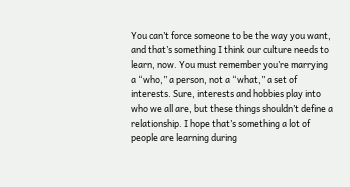You can’t force someone to be the way you want, and that’s something I think our culture needs to learn, now. You must remember you’re marrying a “who,” a person, not a “what,” a set of interests. Sure, interests and hobbies play into who we all are, but these things shouldn’t define a relationship. I hope that’s something a lot of people are learning during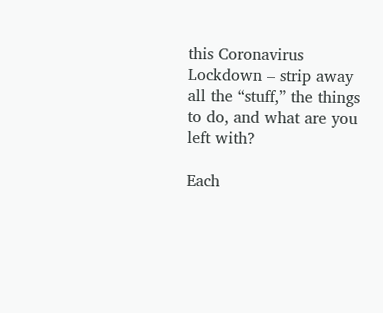this Coronavirus Lockdown – strip away all the “stuff,” the things to do, and what are you left with?

Each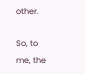other.

So, to me, the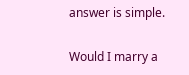answer is simple.

Would I marry a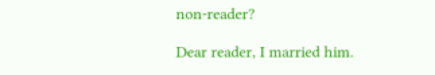non-reader?

Dear reader, I married him.